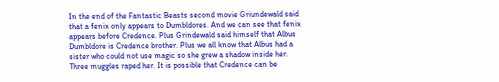In the end of the Fantastic Beasts second movie Griundewald said that a fenix only appears to Dumbldores. And we can see that fenix appears before Credence. Plus Grindewald said himself that Albus Dumbldore is Credence brother. Plus we all know that Albus had a sister who could not use magic so she grew a shadow inside her. Three muggles raped her. It is possible that Credence can be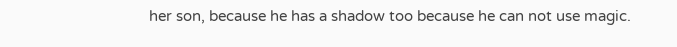her son, because he has a shadow too because he can not use magic.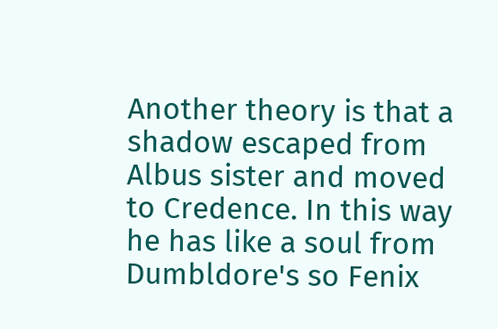Another theory is that a shadow escaped from Albus sister and moved to Credence. In this way he has like a soul from Dumbldore's so Fenix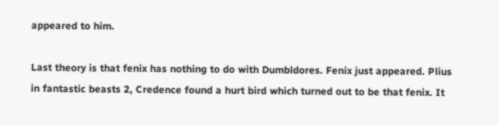appeared to him.

Last theory is that fenix has nothing to do with Dumbldores. Fenix just appeared. Plius in fantastic beasts 2, Credence found a hurt bird which turned out to be that fenix. It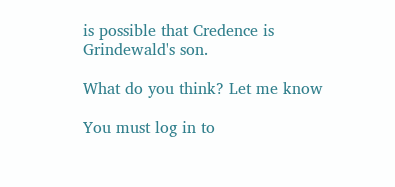is possible that Credence is Grindewald's son.

What do you think? Let me know

You must log in to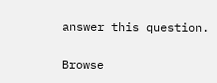answer this question.

Browse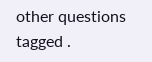other questions tagged .